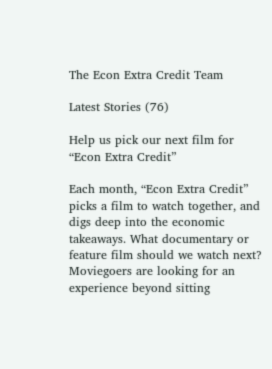The Econ Extra Credit Team

Latest Stories (76)

Help us pick our next film for “Econ Extra Credit”

Each month, “Econ Extra Credit” picks a film to watch together, and digs deep into the economic takeaways. What documentary or feature film should we watch next?
Moviegoers are looking for an experience beyond sitting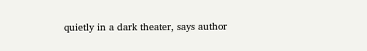quietly in a dark theater, says author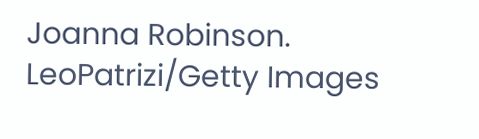Joanna Robinson.
LeoPatrizi/Getty Images